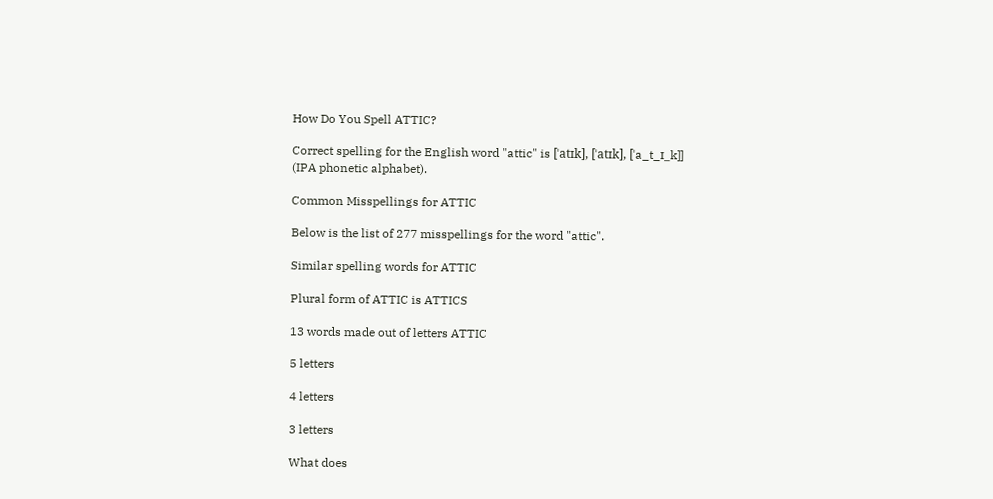How Do You Spell ATTIC?

Correct spelling for the English word "attic" is [ˈatɪk], [ˈatɪk], [ˈa_t_ɪ_k]] (IPA phonetic alphabet).

Common Misspellings for ATTIC

Below is the list of 277 misspellings for the word "attic".

Similar spelling words for ATTIC

Plural form of ATTIC is ATTICS

13 words made out of letters ATTIC

5 letters

4 letters

3 letters

What does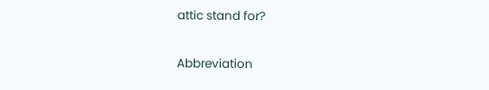attic stand for?

Abbreviation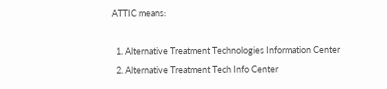ATTIC means:

  1. Alternative Treatment Technologies Information Center
  2. Alternative Treatment Tech Info Center